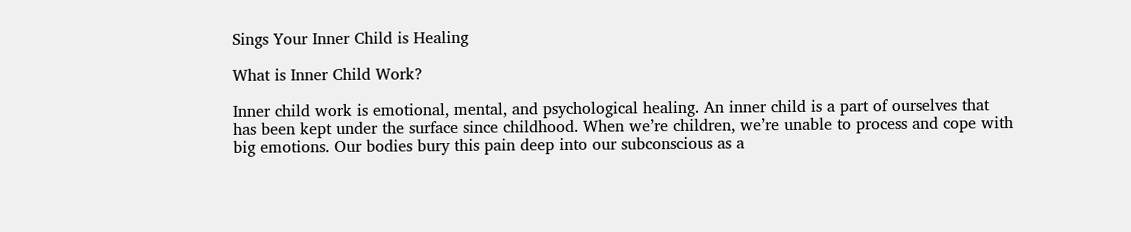Sings Your Inner Child is Healing

What is Inner Child Work?

Inner child work is emotional, mental, and psychological healing. An inner child is a part of ourselves that has been kept under the surface since childhood. When we’re children, we’re unable to process and cope with big emotions. Our bodies bury this pain deep into our subconscious as a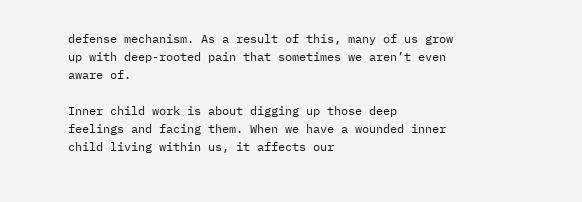defense mechanism. As a result of this, many of us grow up with deep-rooted pain that sometimes we aren’t even aware of.

Inner child work is about digging up those deep feelings and facing them. When we have a wounded inner child living within us, it affects our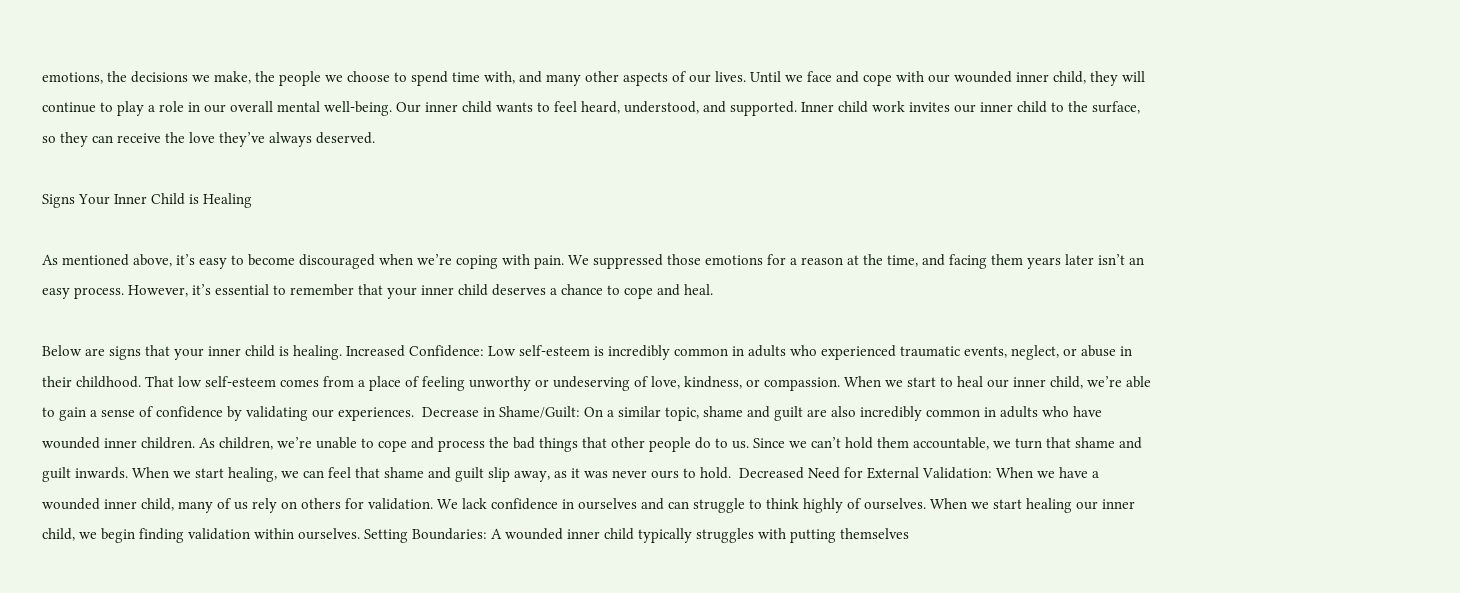emotions, the decisions we make, the people we choose to spend time with, and many other aspects of our lives. Until we face and cope with our wounded inner child, they will continue to play a role in our overall mental well-being. Our inner child wants to feel heard, understood, and supported. Inner child work invites our inner child to the surface, so they can receive the love they’ve always deserved.

Signs Your Inner Child is Healing

As mentioned above, it’s easy to become discouraged when we’re coping with pain. We suppressed those emotions for a reason at the time, and facing them years later isn’t an easy process. However, it’s essential to remember that your inner child deserves a chance to cope and heal.

Below are signs that your inner child is healing. Increased Confidence: Low self-esteem is incredibly common in adults who experienced traumatic events, neglect, or abuse in their childhood. That low self-esteem comes from a place of feeling unworthy or undeserving of love, kindness, or compassion. When we start to heal our inner child, we’re able to gain a sense of confidence by validating our experiences.  Decrease in Shame/Guilt: On a similar topic, shame and guilt are also incredibly common in adults who have wounded inner children. As children, we’re unable to cope and process the bad things that other people do to us. Since we can’t hold them accountable, we turn that shame and guilt inwards. When we start healing, we can feel that shame and guilt slip away, as it was never ours to hold.  Decreased Need for External Validation: When we have a wounded inner child, many of us rely on others for validation. We lack confidence in ourselves and can struggle to think highly of ourselves. When we start healing our inner child, we begin finding validation within ourselves. Setting Boundaries: A wounded inner child typically struggles with putting themselves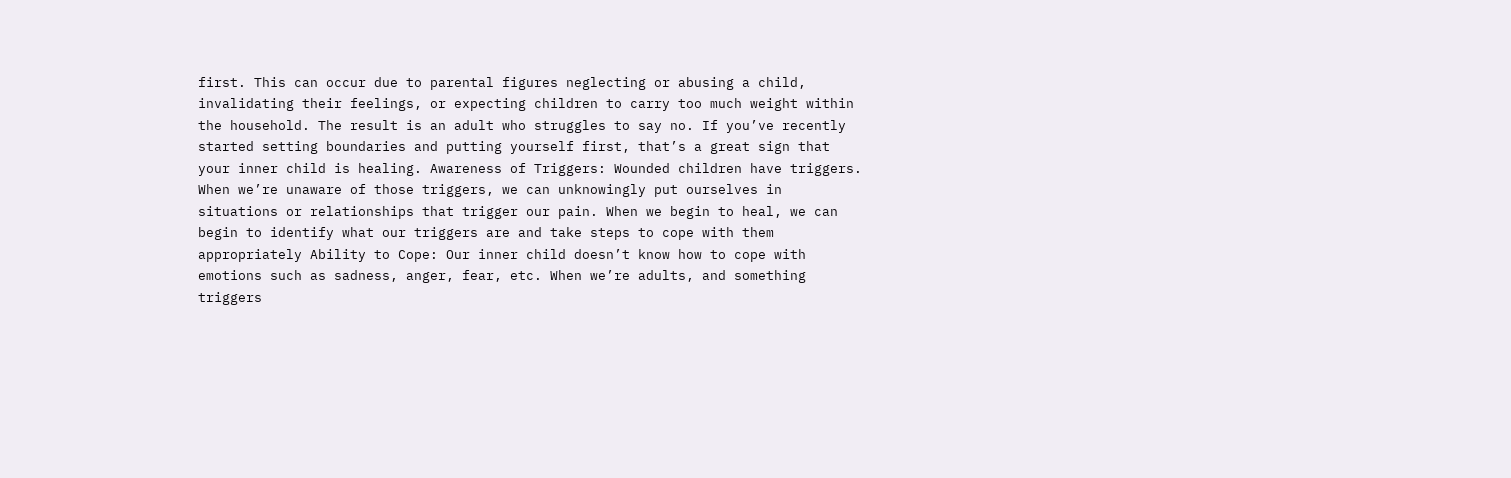first. This can occur due to parental figures neglecting or abusing a child, invalidating their feelings, or expecting children to carry too much weight within the household. The result is an adult who struggles to say no. If you’ve recently started setting boundaries and putting yourself first, that’s a great sign that your inner child is healing. Awareness of Triggers: Wounded children have triggers. When we’re unaware of those triggers, we can unknowingly put ourselves in situations or relationships that trigger our pain. When we begin to heal, we can begin to identify what our triggers are and take steps to cope with them appropriately Ability to Cope: Our inner child doesn’t know how to cope with emotions such as sadness, anger, fear, etc. When we’re adults, and something triggers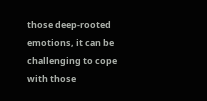those deep-rooted emotions, it can be challenging to cope with those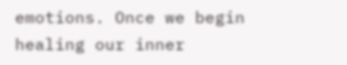emotions. Once we begin healing our inner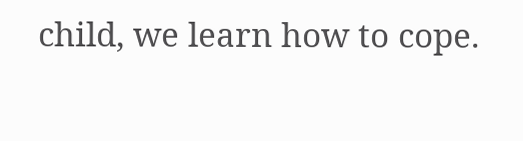child, we learn how to cope.